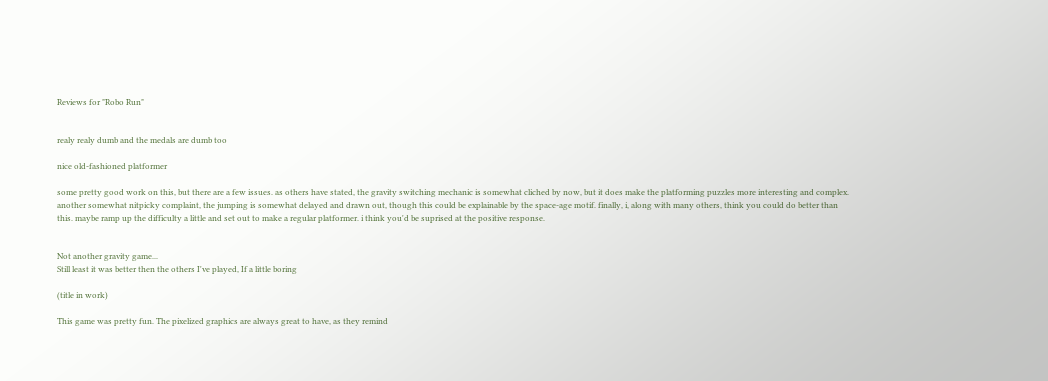Reviews for "Robo Run"


realy realy dumb and the medals are dumb too

nice old-fashioned platformer

some pretty good work on this, but there are a few issues. as others have stated, the gravity switching mechanic is somewhat cliched by now, but it does make the platforming puzzles more interesting and complex. another somewhat nitpicky complaint, the jumping is somewhat delayed and drawn out, though this could be explainable by the space-age motif. finally, i, along with many others, think you could do better than this. maybe ramp up the difficulty a little and set out to make a regular platformer. i think you'd be suprised at the positive response.


Not another gravity game...
Still least it was better then the others I've played, If a little boring

(title in work)

This game was pretty fun. The pixelized graphics are always great to have, as they remind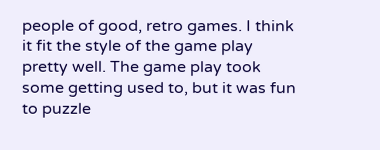people of good, retro games. I think it fit the style of the game play pretty well. The game play took some getting used to, but it was fun to puzzle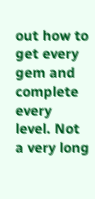out how to get every gem and complete every level. Not a very long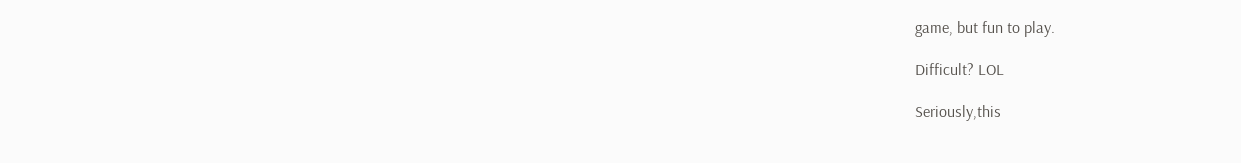game, but fun to play.

Difficult? LOL

Seriously,this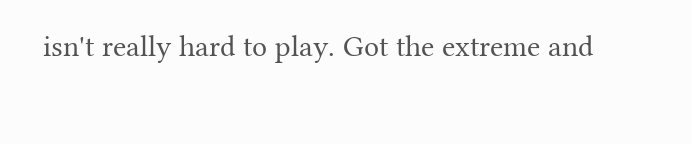isn't really hard to play. Got the extreme and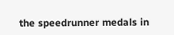the speedrunner medals in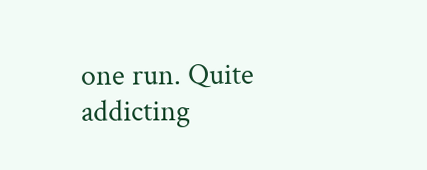one run. Quite addicting